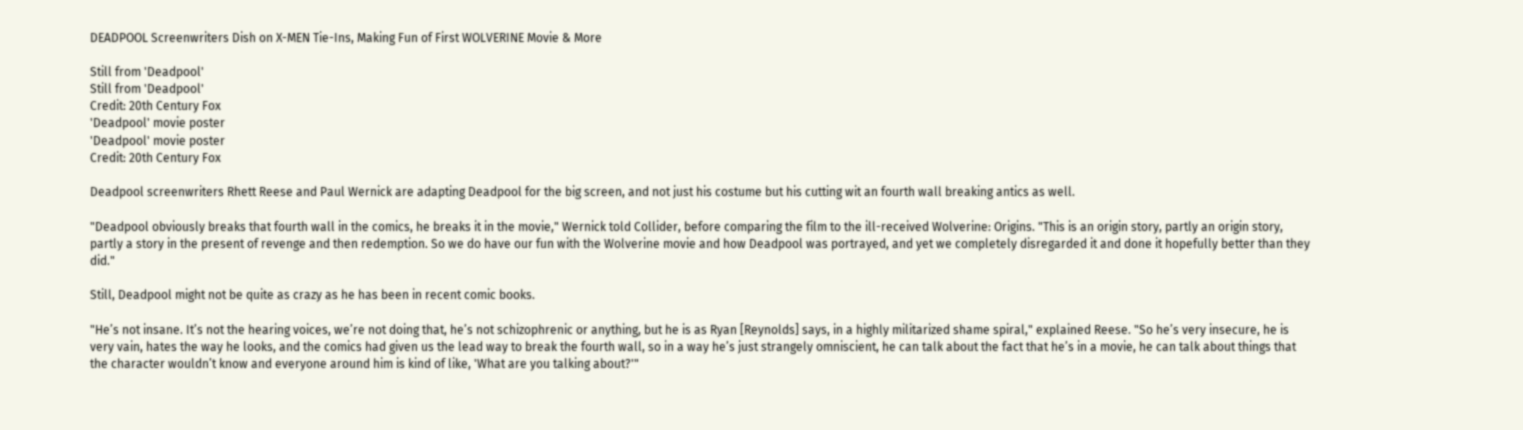DEADPOOL Screenwriters Dish on X-MEN Tie-Ins, Making Fun of First WOLVERINE Movie & More

Still from 'Deadpool'
Still from 'Deadpool'
Credit: 20th Century Fox
'Deadpool' movie poster
'Deadpool' movie poster
Credit: 20th Century Fox

Deadpool screenwriters Rhett Reese and Paul Wernick are adapting Deadpool for the big screen, and not just his costume but his cutting wit an fourth wall breaking antics as well.

"Deadpool obviously breaks that fourth wall in the comics, he breaks it in the movie," Wernick told Collider, before comparing the film to the ill-received Wolverine: Origins. "This is an origin story, partly an origin story, partly a story in the present of revenge and then redemption. So we do have our fun with the Wolverine movie and how Deadpool was portrayed, and yet we completely disregarded it and done it hopefully better than they did."

Still, Deadpool might not be quite as crazy as he has been in recent comic books.

"He’s not insane. It’s not the hearing voices, we’re not doing that, he’s not schizophrenic or anything, but he is as Ryan [Reynolds] says, in a highly militarized shame spiral," explained Reese. "So he’s very insecure, he is very vain, hates the way he looks, and the comics had given us the lead way to break the fourth wall, so in a way he’s just strangely omniscient, he can talk about the fact that he’s in a movie, he can talk about things that the character wouldn’t know and everyone around him is kind of like, 'What are you talking about?'"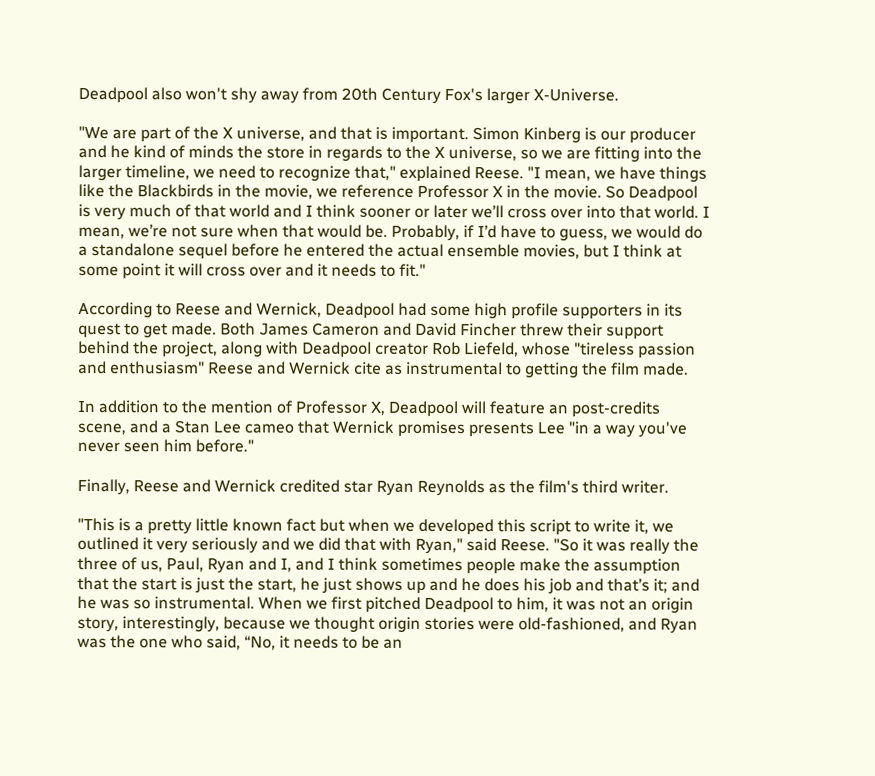Deadpool also won't shy away from 20th Century Fox's larger X-Universe.

"We are part of the X universe, and that is important. Simon Kinberg is our producer and he kind of minds the store in regards to the X universe, so we are fitting into the larger timeline, we need to recognize that," explained Reese. "I mean, we have things like the Blackbirds in the movie, we reference Professor X in the movie. So Deadpool is very much of that world and I think sooner or later we’ll cross over into that world. I mean, we’re not sure when that would be. Probably, if I’d have to guess, we would do a standalone sequel before he entered the actual ensemble movies, but I think at some point it will cross over and it needs to fit."

According to Reese and Wernick, Deadpool had some high profile supporters in its quest to get made. Both James Cameron and David Fincher threw their support behind the project, along with Deadpool creator Rob Liefeld, whose "tireless passion and enthusiasm" Reese and Wernick cite as instrumental to getting the film made.

In addition to the mention of Professor X, Deadpool will feature an post-credits scene, and a Stan Lee cameo that Wernick promises presents Lee "in a way you've never seen him before."

Finally, Reese and Wernick credited star Ryan Reynolds as the film's third writer.

"This is a pretty little known fact but when we developed this script to write it, we outlined it very seriously and we did that with Ryan," said Reese. "So it was really the three of us, Paul, Ryan and I, and I think sometimes people make the assumption that the start is just the start, he just shows up and he does his job and that’s it; and he was so instrumental. When we first pitched Deadpool to him, it was not an origin story, interestingly, because we thought origin stories were old-fashioned, and Ryan was the one who said, “No, it needs to be an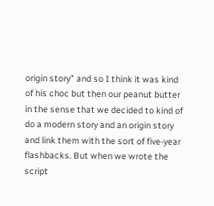origin story” and so I think it was kind of his choc but then our peanut butter in the sense that we decided to kind of do a modern story and an origin story and link them with the sort of five-year flashbacks. But when we wrote the script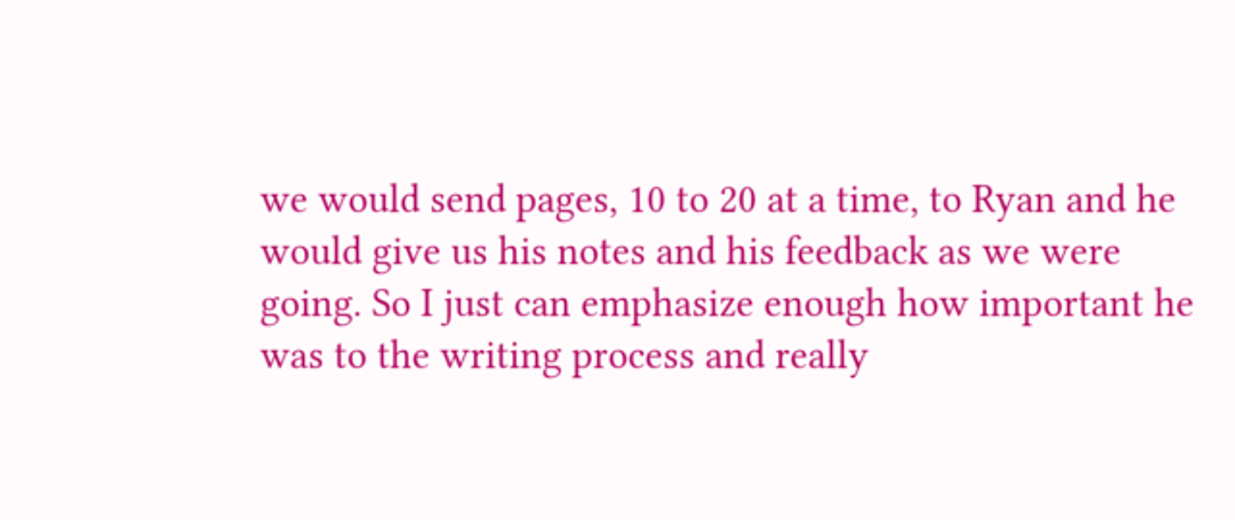we would send pages, 10 to 20 at a time, to Ryan and he would give us his notes and his feedback as we were going. So I just can emphasize enough how important he was to the writing process and really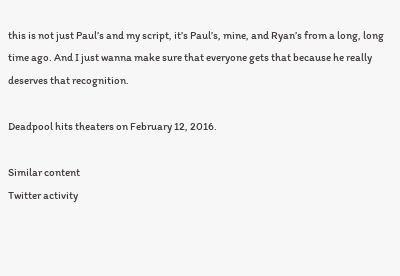this is not just Paul’s and my script, it’s Paul’s, mine, and Ryan’s from a long, long time ago. And I just wanna make sure that everyone gets that because he really deserves that recognition.

Deadpool hits theaters on February 12, 2016.

Similar content
Twitter activity